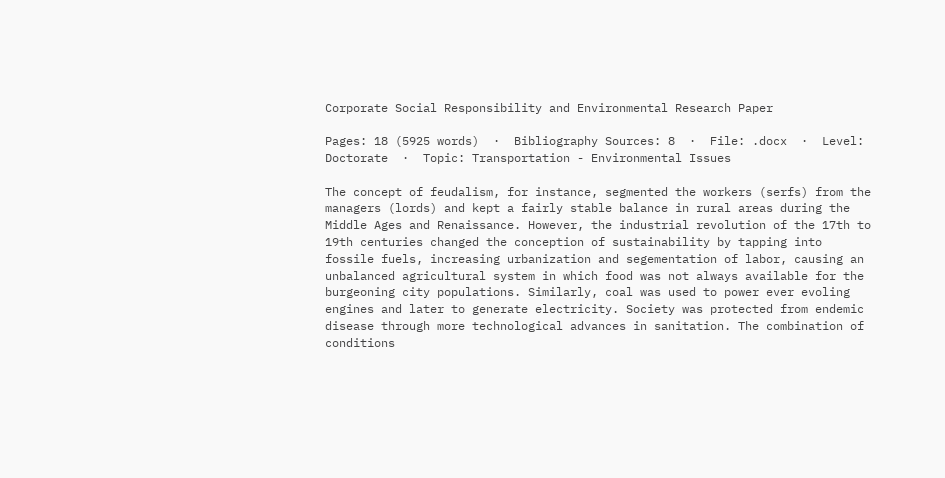Corporate Social Responsibility and Environmental Research Paper

Pages: 18 (5925 words)  ·  Bibliography Sources: 8  ·  File: .docx  ·  Level: Doctorate  ·  Topic: Transportation - Environmental Issues

The concept of feudalism, for instance, segmented the workers (serfs) from the managers (lords) and kept a fairly stable balance in rural areas during the Middle Ages and Renaissance. However, the industrial revolution of the 17th to 19th centuries changed the conception of sustainability by tapping into fossile fuels, increasing urbanization and segementation of labor, causing an unbalanced agricultural system in which food was not always available for the burgeoning city populations. Similarly, coal was used to power ever evoling engines and later to generate electricity. Society was protected from endemic disease through more technological advances in sanitation. The combination of conditions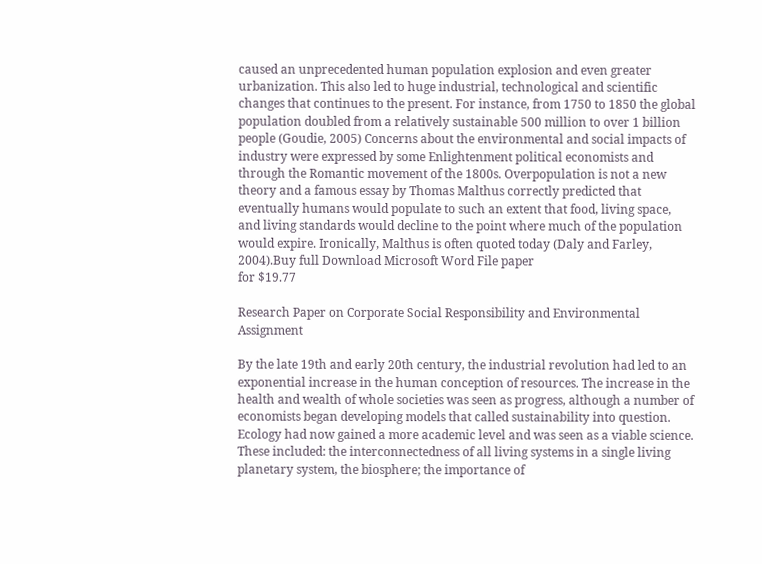caused an unprecedented human population explosion and even greater urbanization. This also led to huge industrial, technological and scientific changes that continues to the present. For instance, from 1750 to 1850 the global population doubled from a relatively sustainable 500 million to over 1 billion people (Goudie, 2005) Concerns about the environmental and social impacts of industry were expressed by some Enlightenment political economists and through the Romantic movement of the 1800s. Overpopulation is not a new theory and a famous essay by Thomas Malthus correctly predicted that eventually humans would populate to such an extent that food, living space, and living standards would decline to the point where much of the population would expire. Ironically, Malthus is often quoted today (Daly and Farley, 2004).Buy full Download Microsoft Word File paper
for $19.77

Research Paper on Corporate Social Responsibility and Environmental Assignment

By the late 19th and early 20th century, the industrial revolution had led to an exponential increase in the human conception of resources. The increase in the health and wealth of whole societies was seen as progress, although a number of economists began developing models that called sustainability into question. Ecology had now gained a more academic level and was seen as a viable science. These included: the interconnectedness of all living systems in a single living planetary system, the biosphere; the importance of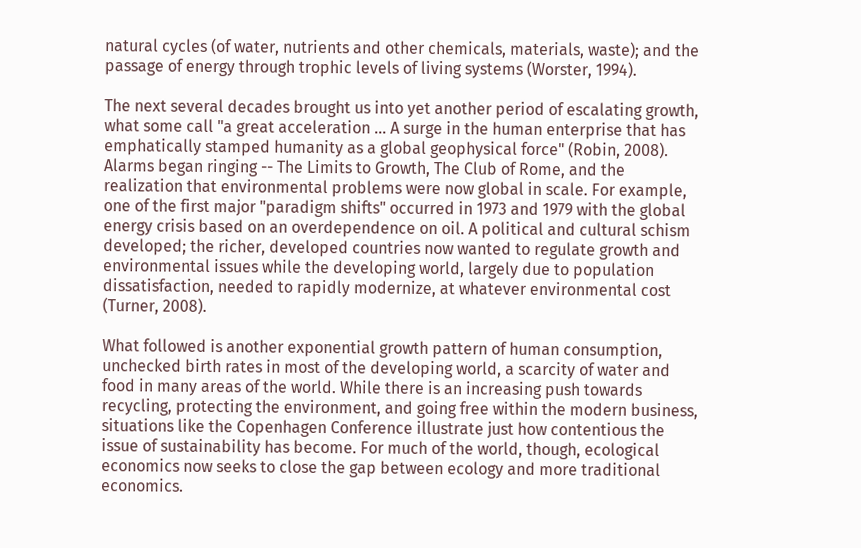natural cycles (of water, nutrients and other chemicals, materials, waste); and the passage of energy through trophic levels of living systems (Worster, 1994).

The next several decades brought us into yet another period of escalating growth, what some call "a great acceleration ... A surge in the human enterprise that has emphatically stamped humanity as a global geophysical force" (Robin, 2008). Alarms began ringing -- The Limits to Growth, The Club of Rome, and the realization that environmental problems were now global in scale. For example, one of the first major "paradigm shifts" occurred in 1973 and 1979 with the global energy crisis based on an overdependence on oil. A political and cultural schism developed; the richer, developed countries now wanted to regulate growth and environmental issues while the developing world, largely due to population dissatisfaction, needed to rapidly modernize, at whatever environmental cost (Turner, 2008).

What followed is another exponential growth pattern of human consumption, unchecked birth rates in most of the developing world, a scarcity of water and food in many areas of the world. While there is an increasing push towards recycling, protecting the environment, and going free within the modern business, situations like the Copenhagen Conference illustrate just how contentious the issue of sustainability has become. For much of the world, though, ecological economics now seeks to close the gap between ecology and more traditional economics.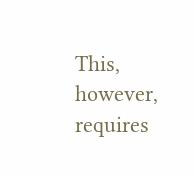This, however, requires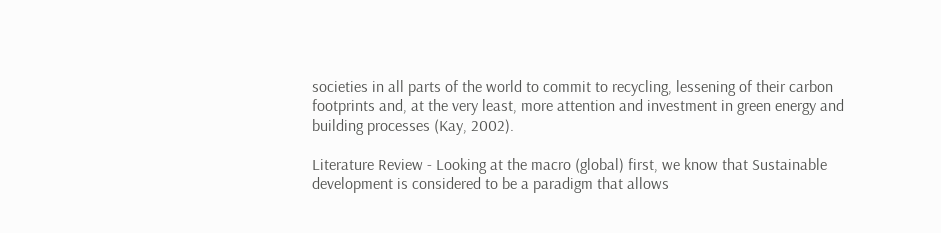societies in all parts of the world to commit to recycling, lessening of their carbon footprints and, at the very least, more attention and investment in green energy and building processes (Kay, 2002).

Literature Review - Looking at the macro (global) first, we know that Sustainable development is considered to be a paradigm that allows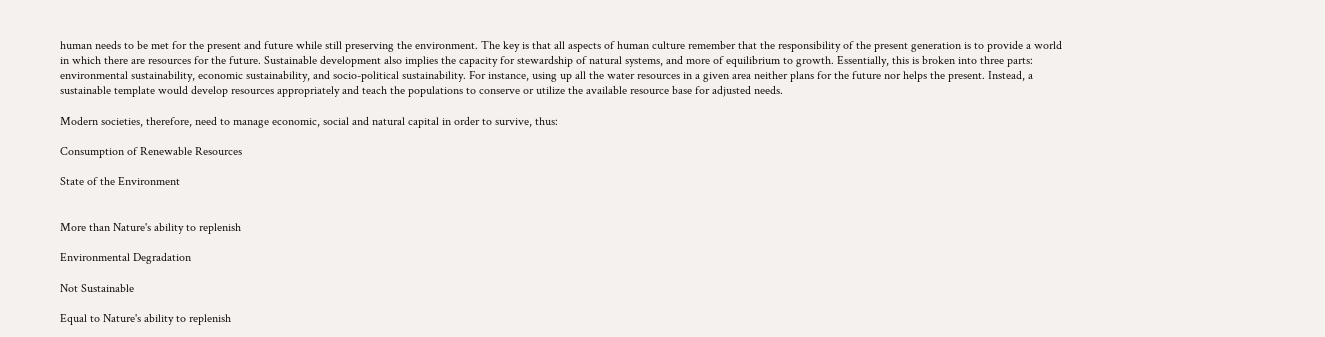human needs to be met for the present and future while still preserving the environment. The key is that all aspects of human culture remember that the responsibility of the present generation is to provide a world in which there are resources for the future. Sustainable development also implies the capacity for stewardship of natural systems, and more of equilibrium to growth. Essentially, this is broken into three parts: environmental sustainability, economic sustainability, and socio-political sustainability. For instance, using up all the water resources in a given area neither plans for the future nor helps the present. Instead, a sustainable template would develop resources appropriately and teach the populations to conserve or utilize the available resource base for adjusted needs.

Modern societies, therefore, need to manage economic, social and natural capital in order to survive, thus:

Consumption of Renewable Resources

State of the Environment


More than Nature's ability to replenish

Environmental Degradation

Not Sustainable

Equal to Nature's ability to replenish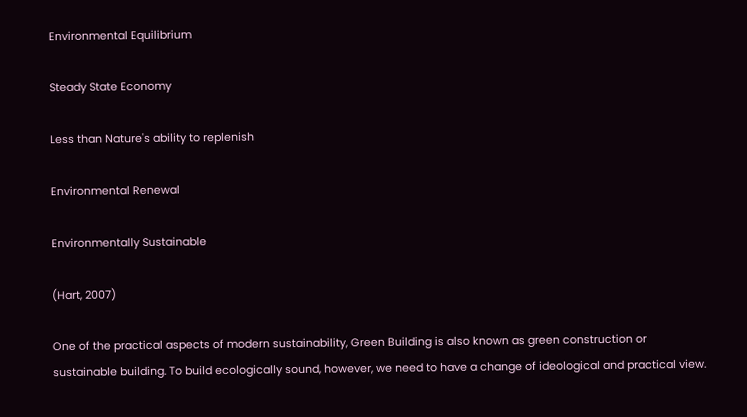Environmental Equilibrium

Steady State Economy

Less than Nature's ability to replenish

Environmental Renewal

Environmentally Sustainable

(Hart, 2007)

One of the practical aspects of modern sustainability, Green Building is also known as green construction or sustainable building. To build ecologically sound, however, we need to have a change of ideological and practical view.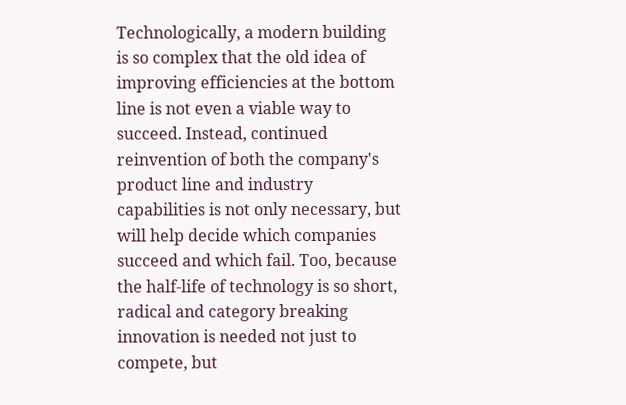Technologically, a modern building is so complex that the old idea of improving efficiencies at the bottom line is not even a viable way to succeed. Instead, continued reinvention of both the company's product line and industry capabilities is not only necessary, but will help decide which companies succeed and which fail. Too, because the half-life of technology is so short, radical and category breaking innovation is needed not just to compete, but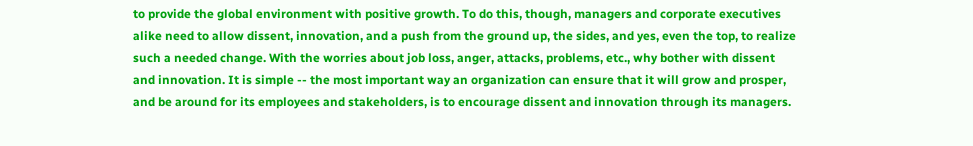to provide the global environment with positive growth. To do this, though, managers and corporate executives alike need to allow dissent, innovation, and a push from the ground up, the sides, and yes, even the top, to realize such a needed change. With the worries about job loss, anger, attacks, problems, etc., why bother with dissent and innovation. It is simple -- the most important way an organization can ensure that it will grow and prosper, and be around for its employees and stakeholders, is to encourage dissent and innovation through its managers.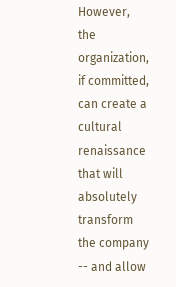However, the organization, if committed, can create a cultural renaissance that will absolutely transform the company -- and allow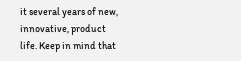it several years of new, innovative, product life. Keep in mind that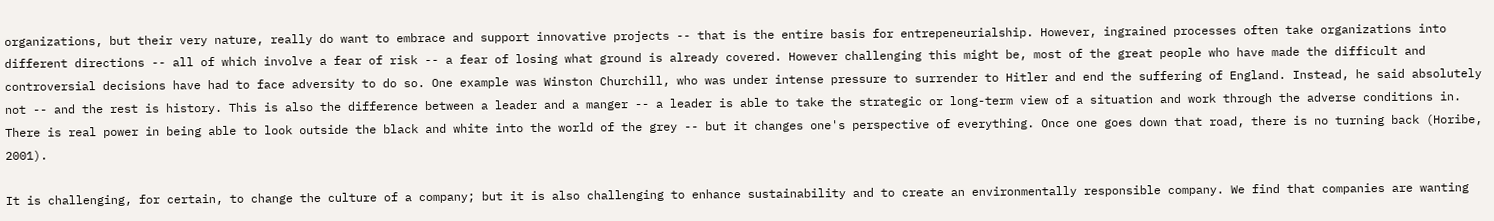organizations, but their very nature, really do want to embrace and support innovative projects -- that is the entire basis for entrepeneurialship. However, ingrained processes often take organizations into different directions -- all of which involve a fear of risk -- a fear of losing what ground is already covered. However challenging this might be, most of the great people who have made the difficult and controversial decisions have had to face adversity to do so. One example was Winston Churchill, who was under intense pressure to surrender to Hitler and end the suffering of England. Instead, he said absolutely not -- and the rest is history. This is also the difference between a leader and a manger -- a leader is able to take the strategic or long-term view of a situation and work through the adverse conditions in. There is real power in being able to look outside the black and white into the world of the grey -- but it changes one's perspective of everything. Once one goes down that road, there is no turning back (Horibe, 2001).

It is challenging, for certain, to change the culture of a company; but it is also challenging to enhance sustainability and to create an environmentally responsible company. We find that companies are wanting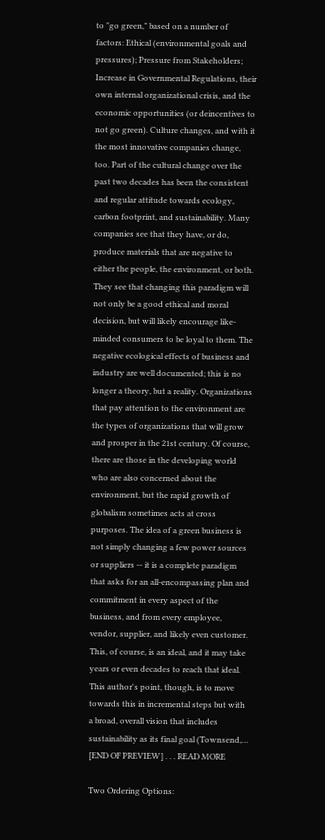to "go green," based on a number of factors: Ethical (environmental goals and pressures); Pressure from Stakeholders; Increase in Governmental Regulations, their own internal organizational crisis, and the economic opportunities (or deincentives to not go green). Culture changes, and with it the most innovative companies change, too. Part of the cultural change over the past two decades has been the consistent and regular attitude towards ecology, carbon footprint, and sustainability. Many companies see that they have, or do, produce materials that are negative to either the people, the environment, or both. They see that changing this paradigm will not only be a good ethical and moral decision, but will likely encourage like-minded consumers to be loyal to them. The negative ecological effects of business and industry are well documented; this is no longer a theory, but a reality. Organizations that pay attention to the environment are the types of organizations that will grow and prosper in the 21st century. Of course, there are those in the developing world who are also concerned about the environment, but the rapid growth of globalism sometimes acts at cross purposes. The idea of a green business is not simply changing a few power sources or suppliers -- it is a complete paradigm that asks for an all-encompassing plan and commitment in every aspect of the business, and from every employee, vendor, supplier, and likely even customer. This, of course, is an ideal, and it may take years or even decades to reach that ideal. This author's point, though, is to move towards this in incremental steps but with a broad, overall vision that includes sustainability as its final goal (Townsend,… [END OF PREVIEW] . . . READ MORE

Two Ordering Options: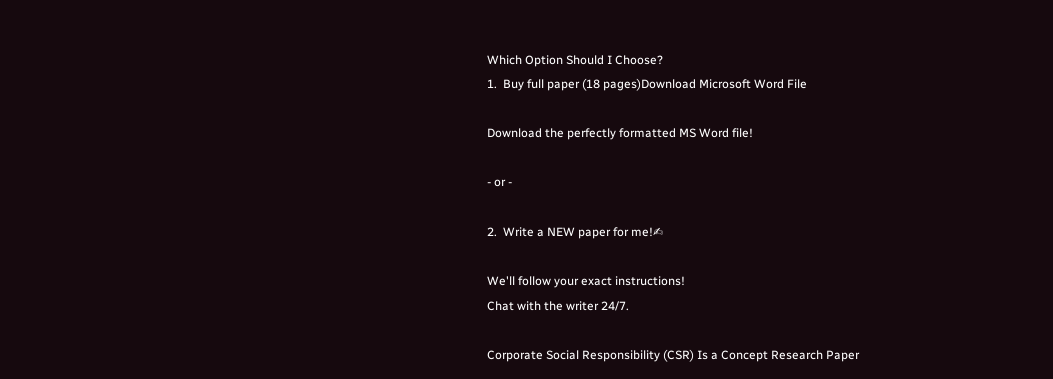Which Option Should I Choose?
1.  Buy full paper (18 pages)Download Microsoft Word File

Download the perfectly formatted MS Word file!

- or -

2.  Write a NEW paper for me!✍

We'll follow your exact instructions!
Chat with the writer 24/7.

Corporate Social Responsibility (CSR) Is a Concept Research Paper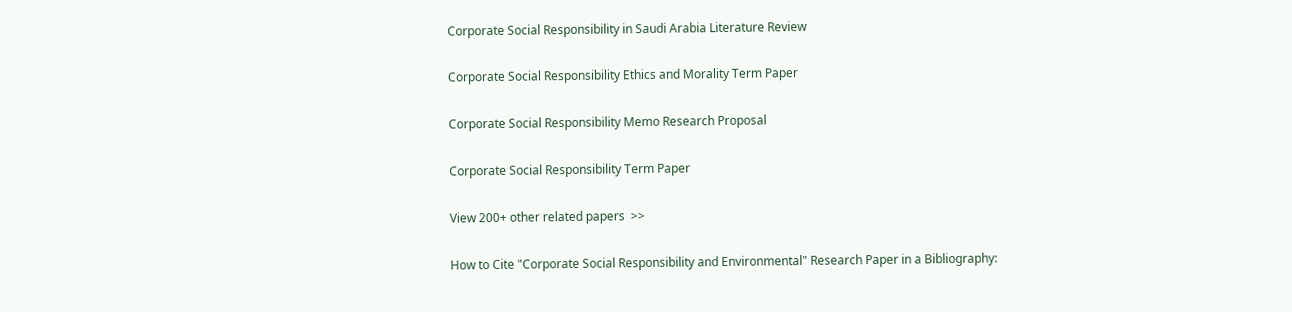Corporate Social Responsibility in Saudi Arabia Literature Review

Corporate Social Responsibility Ethics and Morality Term Paper

Corporate Social Responsibility Memo Research Proposal

Corporate Social Responsibility Term Paper

View 200+ other related papers  >>

How to Cite "Corporate Social Responsibility and Environmental" Research Paper in a Bibliography: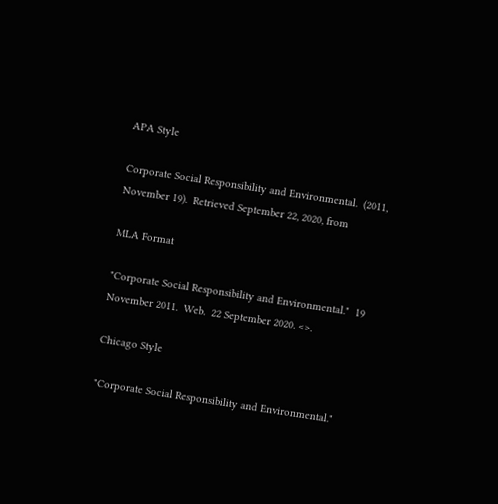APA Style

Corporate Social Responsibility and Environmental.  (2011, November 19).  Retrieved September 22, 2020, from

MLA Format

"Corporate Social Responsibility and Environmental."  19 November 2011.  Web.  22 September 2020. <>.

Chicago Style

"Corporate Social Responsibility and Environmental."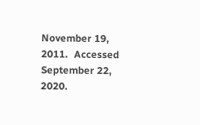November 19, 2011.  Accessed September 22, 2020.